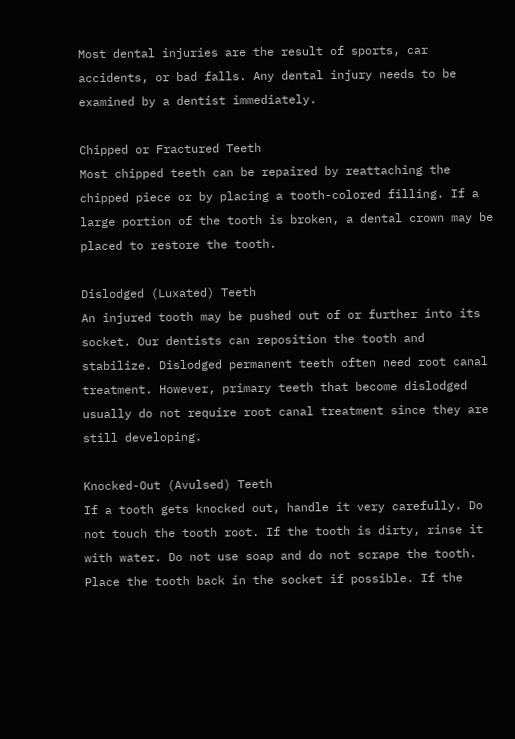Most dental injuries are the result of sports, car accidents, or bad falls. Any dental injury needs to be examined by a dentist immediately.

Chipped or Fractured Teeth
Most chipped teeth can be repaired by reattaching the chipped piece or by placing a tooth-colored filling. If a large portion of the tooth is broken, a dental crown may be placed to restore the tooth.

Dislodged (Luxated) Teeth
An injured tooth may be pushed out of or further into its socket. Our dentists can reposition the tooth and stabilize. Dislodged permanent teeth often need root canal treatment. However, primary teeth that become dislodged usually do not require root canal treatment since they are still developing.

Knocked-Out (Avulsed) Teeth
If a tooth gets knocked out, handle it very carefully. Do not touch the tooth root. If the tooth is dirty, rinse it with water. Do not use soap and do not scrape the tooth. Place the tooth back in the socket if possible. If the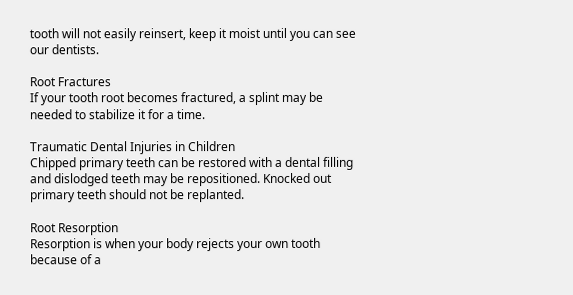tooth will not easily reinsert, keep it moist until you can see our dentists.

Root Fractures
If your tooth root becomes fractured, a splint may be needed to stabilize it for a time.

Traumatic Dental Injuries in Children
Chipped primary teeth can be restored with a dental filling and dislodged teeth may be repositioned. Knocked out primary teeth should not be replanted.

Root Resorption
Resorption is when your body rejects your own tooth because of a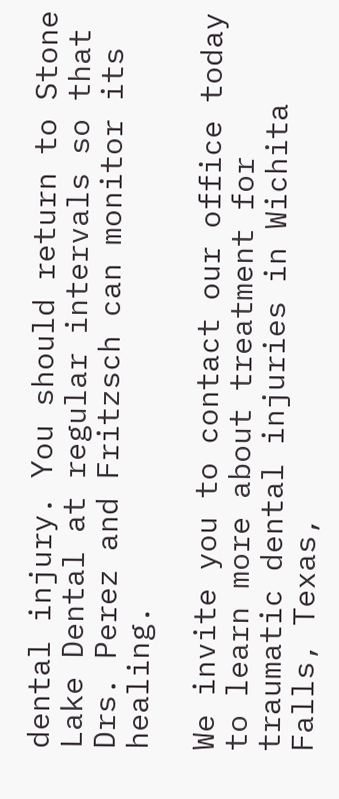dental injury. You should return to Stone Lake Dental at regular intervals so that Drs. Perez and Fritzsch can monitor its healing.

We invite you to contact our office today to learn more about treatment for traumatic dental injuries in Wichita Falls, Texas,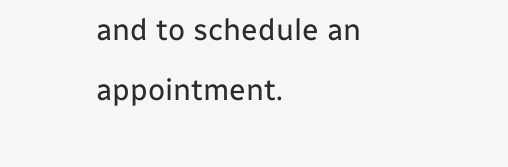and to schedule an appointment.